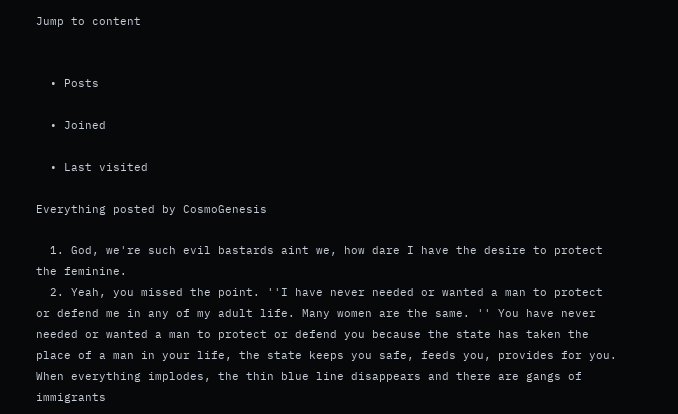Jump to content


  • Posts

  • Joined

  • Last visited

Everything posted by CosmoGenesis

  1. God, we're such evil bastards aint we, how dare I have the desire to protect the feminine.
  2. Yeah, you missed the point. ''I have never needed or wanted a man to protect or defend me in any of my adult life. Many women are the same. '' You have never needed or wanted a man to protect or defend you because the state has taken the place of a man in your life, the state keeps you safe, feeds you, provides for you. When everything implodes, the thin blue line disappears and there are gangs of immigrants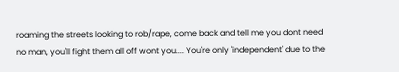roaming the streets looking to rob/rape, come back and tell me you dont need no man, you'll fight them all off wont you.... You're only 'independent' due to the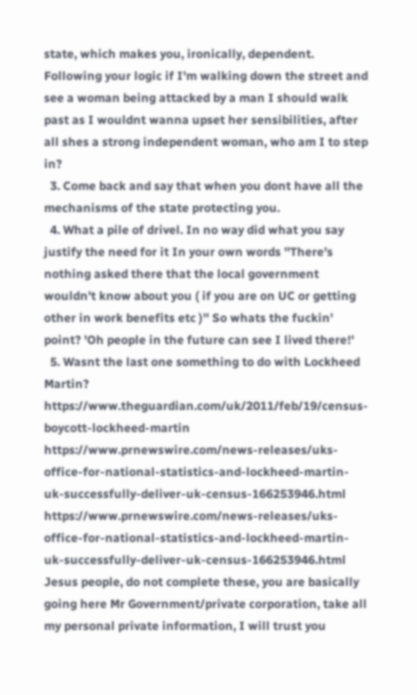state, which makes you, ironically, dependent. Following your logic if I'm walking down the street and see a woman being attacked by a man I should walk past as I wouldnt wanna upset her sensibilities, after all shes a strong independent woman, who am I to step in?
  3. Come back and say that when you dont have all the mechanisms of the state protecting you.
  4. What a pile of drivel. In no way did what you say justify the need for it In your own words ''There's nothing asked there that the local government wouldn't know about you ( if you are on UC or getting other in work benefits etc )'' So whats the fuckin' point? 'Oh people in the future can see I lived there!'
  5. Wasnt the last one something to do with Lockheed Martin? https://www.theguardian.com/uk/2011/feb/19/census-boycott-lockheed-martin https://www.prnewswire.com/news-releases/uks-office-for-national-statistics-and-lockheed-martin-uk-successfully-deliver-uk-census-166253946.html https://www.prnewswire.com/news-releases/uks-office-for-national-statistics-and-lockheed-martin-uk-successfully-deliver-uk-census-166253946.html Jesus people, do not complete these, you are basically going here Mr Government/private corporation, take all my personal private information, I will trust you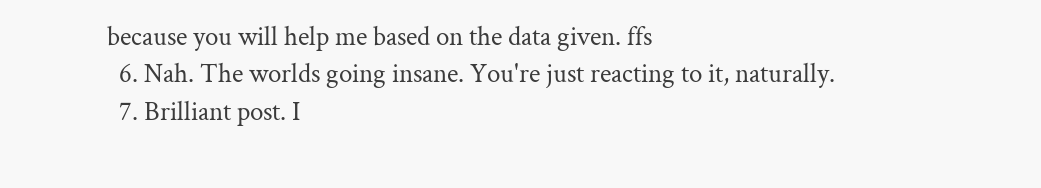because you will help me based on the data given. ffs
  6. Nah. The worlds going insane. You're just reacting to it, naturally.
  7. Brilliant post. I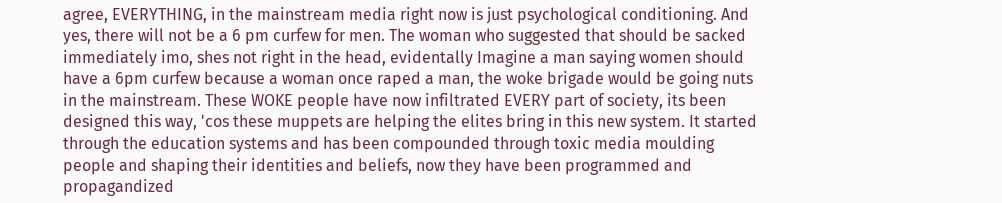agree, EVERYTHING, in the mainstream media right now is just psychological conditioning. And yes, there will not be a 6 pm curfew for men. The woman who suggested that should be sacked immediately imo, shes not right in the head, evidentally Imagine a man saying women should have a 6pm curfew because a woman once raped a man, the woke brigade would be going nuts in the mainstream. These WOKE people have now infiltrated EVERY part of society, its been designed this way, 'cos these muppets are helping the elites bring in this new system. It started through the education systems and has been compounded through toxic media moulding people and shaping their identities and beliefs, now they have been programmed and propagandized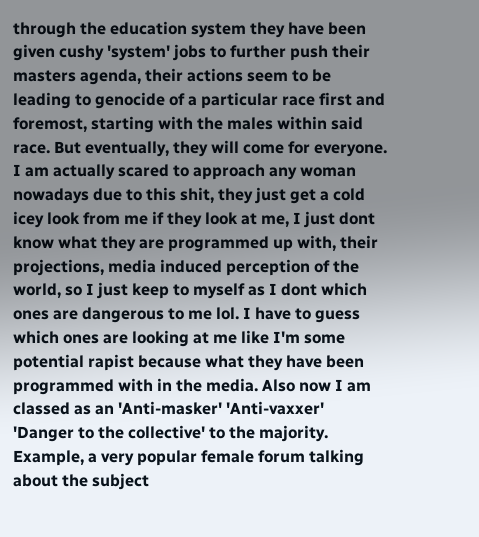through the education system they have been given cushy 'system' jobs to further push their masters agenda, their actions seem to be leading to genocide of a particular race first and foremost, starting with the males within said race. But eventually, they will come for everyone. I am actually scared to approach any woman nowadays due to this shit, they just get a cold icey look from me if they look at me, I just dont know what they are programmed up with, their projections, media induced perception of the world, so I just keep to myself as I dont which ones are dangerous to me lol. I have to guess which ones are looking at me like I'm some potential rapist because what they have been programmed with in the media. Also now I am classed as an 'Anti-masker' 'Anti-vaxxer' 'Danger to the collective' to the majority. Example, a very popular female forum talking about the subject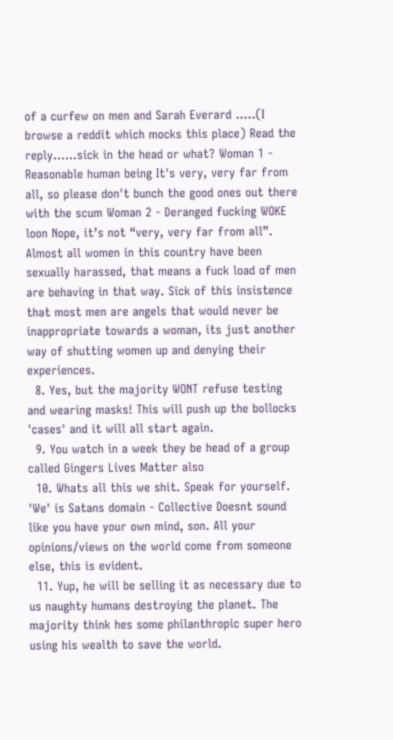of a curfew on men and Sarah Everard .....(I browse a reddit which mocks this place) Read the reply......sick in the head or what? Woman 1 - Reasonable human being It's very, very far from all, so please don't bunch the good ones out there with the scum Woman 2 - Deranged fucking WOKE loon Nope, it’s not “very, very far from all”. Almost all women in this country have been sexually harassed, that means a fuck load of men are behaving in that way. Sick of this insistence that most men are angels that would never be inappropriate towards a woman, its just another way of shutting women up and denying their experiences.
  8. Yes, but the majority WONT refuse testing and wearing masks! This will push up the bollocks 'cases' and it will all start again.
  9. You watch in a week they be head of a group called Gingers Lives Matter also
  10. Whats all this we shit. Speak for yourself. 'We' is Satans domain - Collective Doesnt sound like you have your own mind, son. All your opinions/views on the world come from someone else, this is evident.
  11. Yup, he will be selling it as necessary due to us naughty humans destroying the planet. The majority think hes some philanthropic super hero using his wealth to save the world.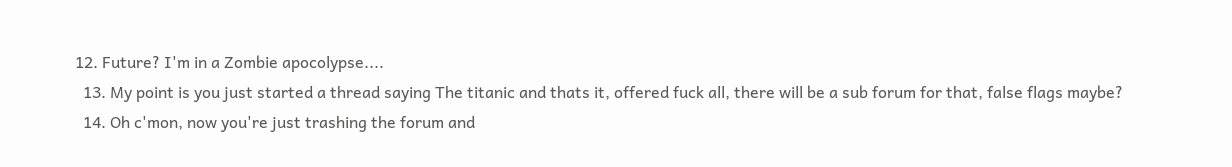12. Future? I'm in a Zombie apocolypse....
  13. My point is you just started a thread saying The titanic and thats it, offered fuck all, there will be a sub forum for that, false flags maybe?
  14. Oh c'mon, now you're just trashing the forum and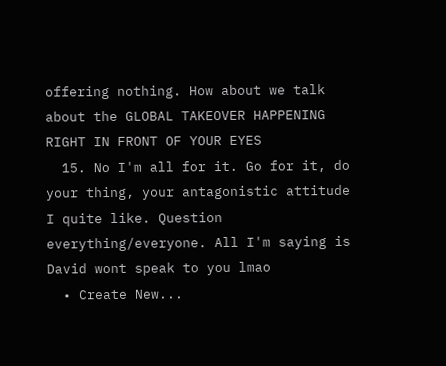offering nothing. How about we talk about the GLOBAL TAKEOVER HAPPENING RIGHT IN FRONT OF YOUR EYES
  15. No I'm all for it. Go for it, do your thing, your antagonistic attitude I quite like. Question everything/everyone. All I'm saying is David wont speak to you lmao
  • Create New...